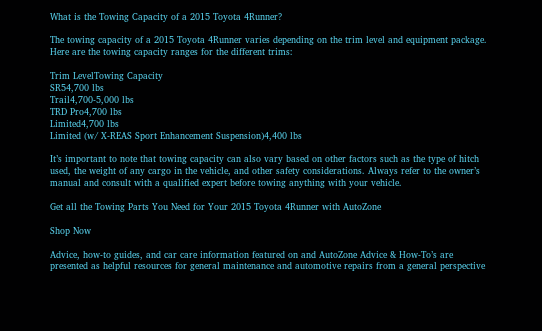What is the Towing Capacity of a 2015 Toyota 4Runner?

The towing capacity of a 2015 Toyota 4Runner varies depending on the trim level and equipment package. Here are the towing capacity ranges for the different trims:

Trim LevelTowing Capacity
SR54,700 lbs
Trail4,700-5,000 lbs
TRD Pro4,700 lbs
Limited4,700 lbs
Limited (w/ X-REAS Sport Enhancement Suspension)4,400 lbs

It’s important to note that towing capacity can also vary based on other factors such as the type of hitch used, the weight of any cargo in the vehicle, and other safety considerations. Always refer to the owner’s manual and consult with a qualified expert before towing anything with your vehicle.

Get all the Towing Parts You Need for Your 2015 Toyota 4Runner with AutoZone

Shop Now

Advice, how-to guides, and car care information featured on and AutoZone Advice & How-To’s are presented as helpful resources for general maintenance and automotive repairs from a general perspective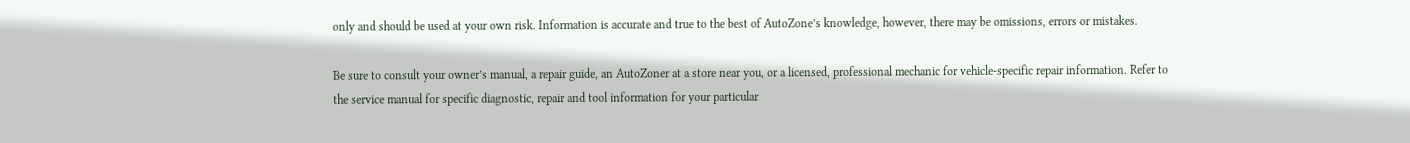only and should be used at your own risk. Information is accurate and true to the best of AutoZone’s knowledge, however, there may be omissions, errors or mistakes.

Be sure to consult your owner’s manual, a repair guide, an AutoZoner at a store near you, or a licensed, professional mechanic for vehicle-specific repair information. Refer to the service manual for specific diagnostic, repair and tool information for your particular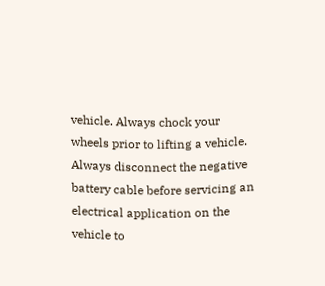vehicle. Always chock your wheels prior to lifting a vehicle. Always disconnect the negative battery cable before servicing an electrical application on the vehicle to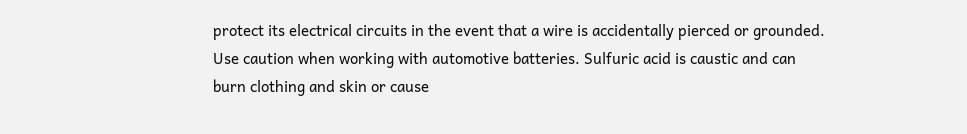protect its electrical circuits in the event that a wire is accidentally pierced or grounded. Use caution when working with automotive batteries. Sulfuric acid is caustic and can burn clothing and skin or cause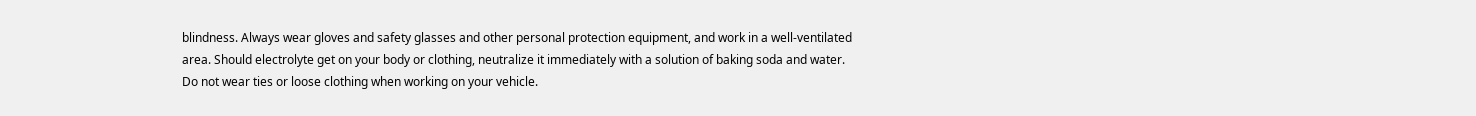blindness. Always wear gloves and safety glasses and other personal protection equipment, and work in a well-ventilated area. Should electrolyte get on your body or clothing, neutralize it immediately with a solution of baking soda and water. Do not wear ties or loose clothing when working on your vehicle.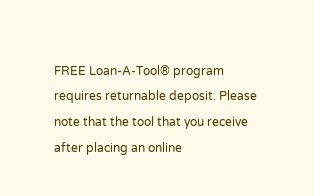FREE Loan-A-Tool® program requires returnable deposit. Please note that the tool that you receive after placing an online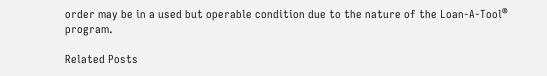order may be in a used but operable condition due to the nature of the Loan-A-Tool® program.

Related Posts